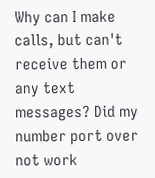Why can I make calls, but can't receive them or any text messages? Did my number port over not work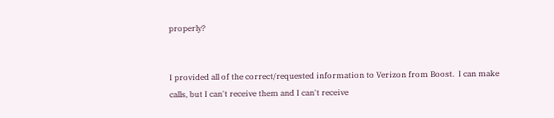properly?


I provided all of the correct/requested information to Verizon from Boost.  I can make calls, but I can't receive them and I can't receive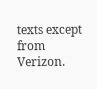texts except from Verizon.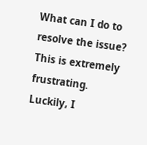What can I do to resolve the issue?  This is extremely frustrating.  Luckily, I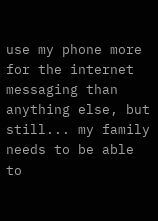use my phone more for the internet messaging than anything else, but still... my family needs to be able to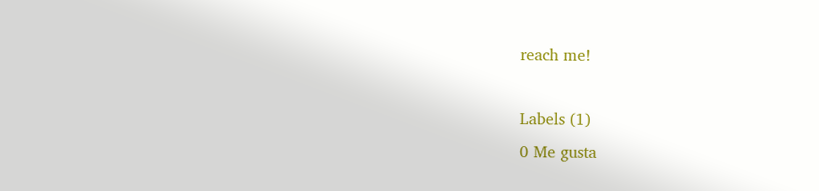reach me!

Labels (1)
0 Me gusta